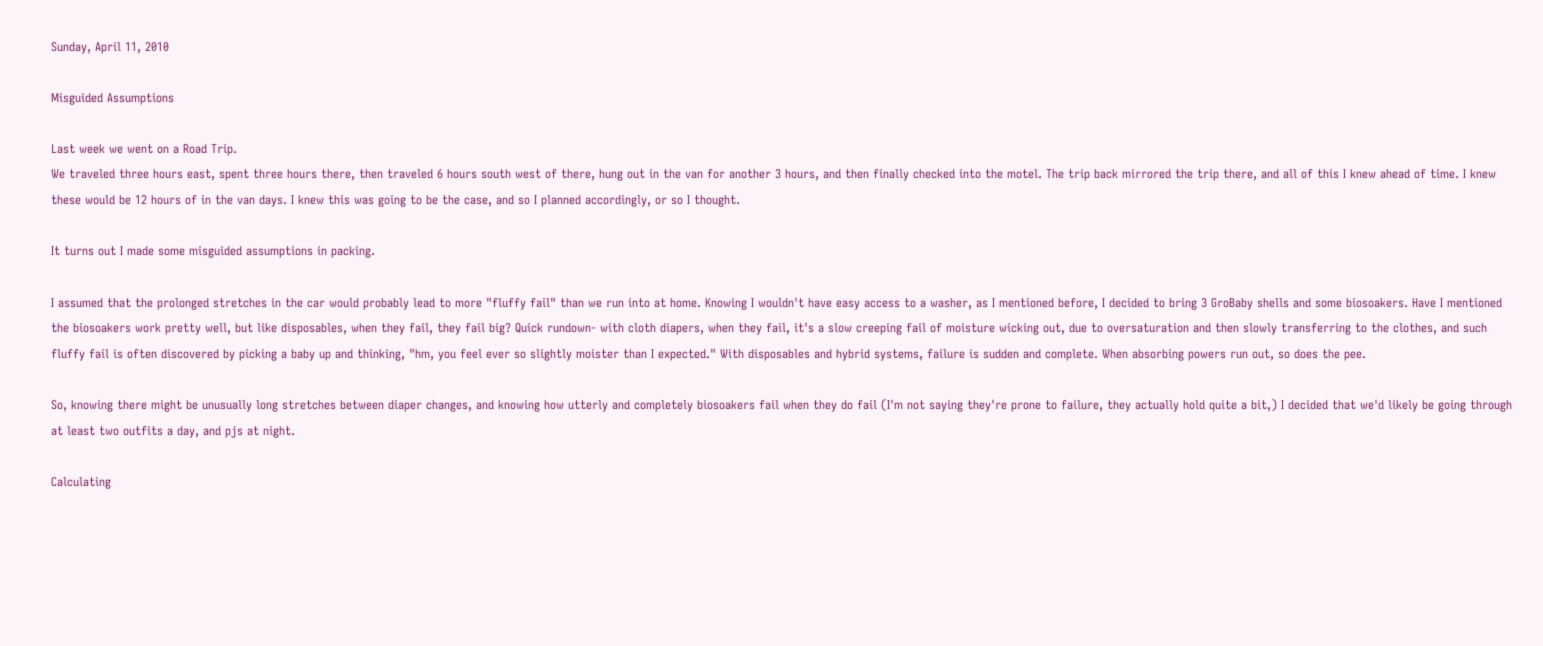Sunday, April 11, 2010

Misguided Assumptions

Last week we went on a Road Trip.
We traveled three hours east, spent three hours there, then traveled 6 hours south west of there, hung out in the van for another 3 hours, and then finally checked into the motel. The trip back mirrored the trip there, and all of this I knew ahead of time. I knew these would be 12 hours of in the van days. I knew this was going to be the case, and so I planned accordingly, or so I thought.

It turns out I made some misguided assumptions in packing.

I assumed that the prolonged stretches in the car would probably lead to more "fluffy fail" than we run into at home. Knowing I wouldn't have easy access to a washer, as I mentioned before, I decided to bring 3 GroBaby shells and some biosoakers. Have I mentioned the biosoakers work pretty well, but like disposables, when they fail, they fail big? Quick rundown- with cloth diapers, when they fail, it's a slow creeping fail of moisture wicking out, due to oversaturation and then slowly transferring to the clothes, and such fluffy fail is often discovered by picking a baby up and thinking, "hm, you feel ever so slightly moister than I expected." With disposables and hybrid systems, failure is sudden and complete. When absorbing powers run out, so does the pee.

So, knowing there might be unusually long stretches between diaper changes, and knowing how utterly and completely biosoakers fail when they do fail (I'm not saying they're prone to failure, they actually hold quite a bit,) I decided that we'd likely be going through at least two outfits a day, and pjs at night.

Calculating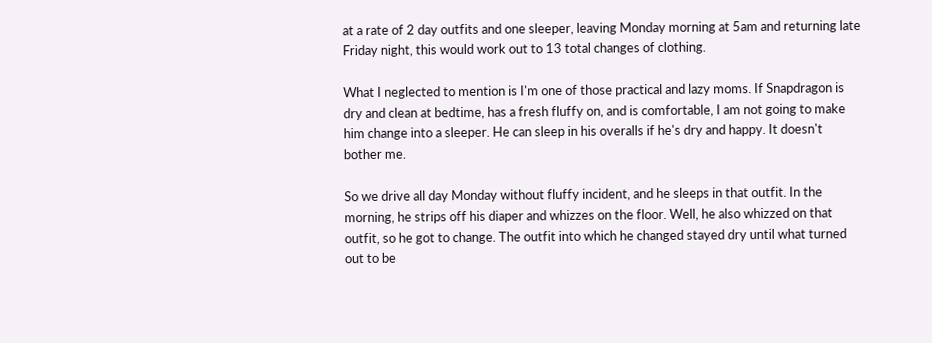at a rate of 2 day outfits and one sleeper, leaving Monday morning at 5am and returning late Friday night, this would work out to 13 total changes of clothing.

What I neglected to mention is I'm one of those practical and lazy moms. If Snapdragon is dry and clean at bedtime, has a fresh fluffy on, and is comfortable, I am not going to make him change into a sleeper. He can sleep in his overalls if he's dry and happy. It doesn't bother me.

So we drive all day Monday without fluffy incident, and he sleeps in that outfit. In the morning, he strips off his diaper and whizzes on the floor. Well, he also whizzed on that outfit, so he got to change. The outfit into which he changed stayed dry until what turned out to be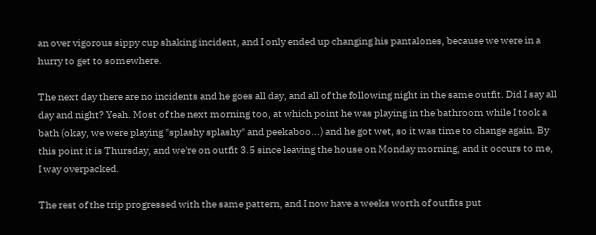an over vigorous sippy cup shaking incident, and I only ended up changing his pantalones, because we were in a hurry to get to somewhere.

The next day there are no incidents and he goes all day, and all of the following night in the same outfit. Did I say all day and night? Yeah. Most of the next morning too, at which point he was playing in the bathroom while I took a bath (okay, we were playing "splashy splashy" and peekaboo...) and he got wet, so it was time to change again. By this point it is Thursday, and we're on outfit 3.5 since leaving the house on Monday morning, and it occurs to me, I way overpacked.

The rest of the trip progressed with the same pattern, and I now have a weeks worth of outfits put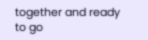together and ready to go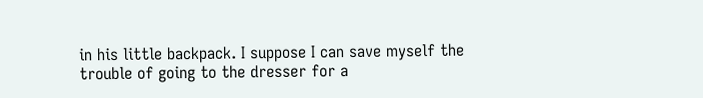in his little backpack. I suppose I can save myself the trouble of going to the dresser for a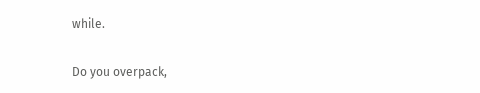while.

Do you overpack,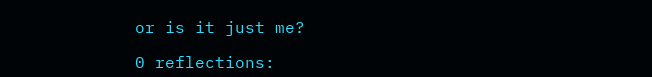or is it just me?

0 reflections: